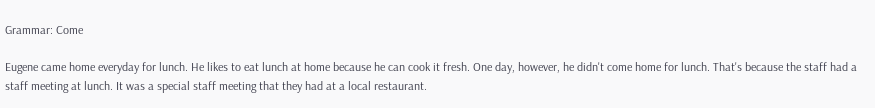Grammar: Come

Eugene came home everyday for lunch. He likes to eat lunch at home because he can cook it fresh. One day, however, he didn't come home for lunch. That's because the staff had a staff meeting at lunch. It was a special staff meeting that they had at a local restaurant.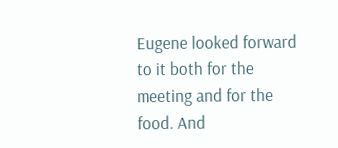Eugene looked forward to it both for the meeting and for the food. And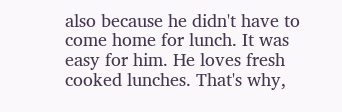also because he didn't have to come home for lunch. It was easy for him. He loves fresh cooked lunches. That's why,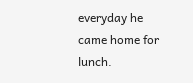everyday he came home for lunch.